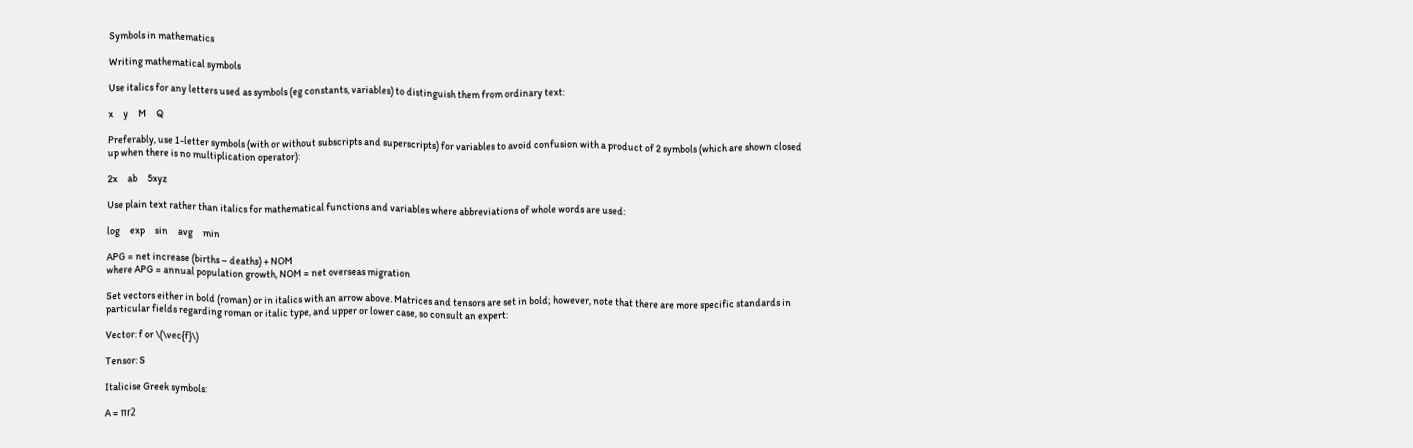Symbols in mathematics

Writing mathematical symbols

Use italics for any letters used as symbols (eg constants, variables) to distinguish them from ordinary text:

x     y     M     Q

Preferably, use 1-letter symbols (with or without subscripts and superscripts) for variables to avoid confusion with a product of 2 symbols (which are shown closed up when there is no multiplication operator):

2x     ab     5xyz

Use plain text rather than italics for mathematical functions and variables where abbreviations of whole words are used:

log     exp     sin     avg     min

APG = net increase (births – deaths) + NOM
where APG = annual population growth, NOM = net overseas migration

Set vectors either in bold (roman) or in italics with an arrow above. Matrices and tensors are set in bold; however, note that there are more specific standards in particular fields regarding roman or italic type, and upper or lower case, so consult an expert:

Vector: f or \(\vec{f}\)

Tensor: S

Italicise Greek symbols:

A = πr2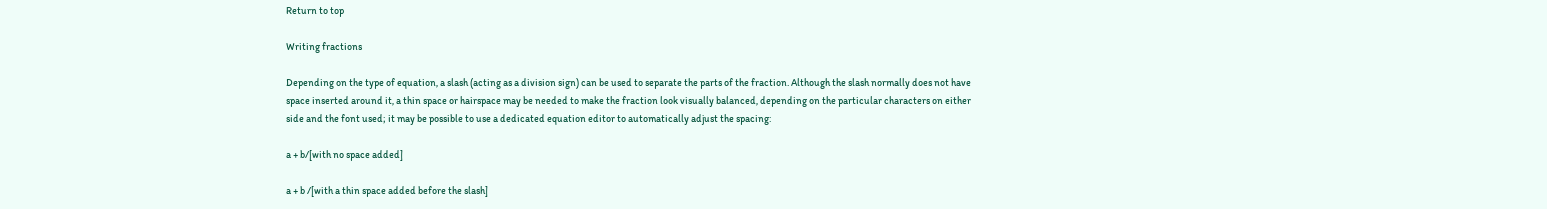Return to top

Writing fractions

Depending on the type of equation, a slash (acting as a division sign) can be used to separate the parts of the fraction. Although the slash normally does not have space inserted around it, a thin space or hairspace may be needed to make the fraction look visually balanced, depending on the particular characters on either side and the font used; it may be possible to use a dedicated equation editor to automatically adjust the spacing:

a + b/[with no space added]

a + b /[with a thin space added before the slash]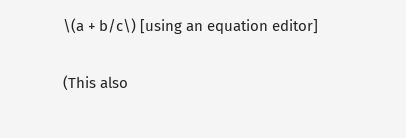\(a + b/c\) [using an equation editor]

(This also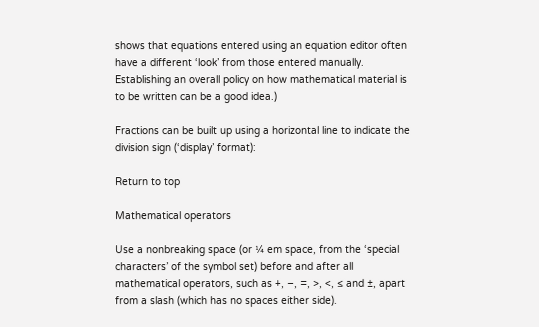shows that equations entered using an equation editor often have a different ‘look’ from those entered manually. Establishing an overall policy on how mathematical material is to be written can be a good idea.)

Fractions can be built up using a horizontal line to indicate the division sign (‘display’ format):

Return to top

Mathematical operators

Use a nonbreaking space (or ¼ em space, from the ‘special characters’ of the symbol set) before and after all mathematical operators, such as +, –, =, >, <, ≤ and ±, apart from a slash (which has no spaces either side).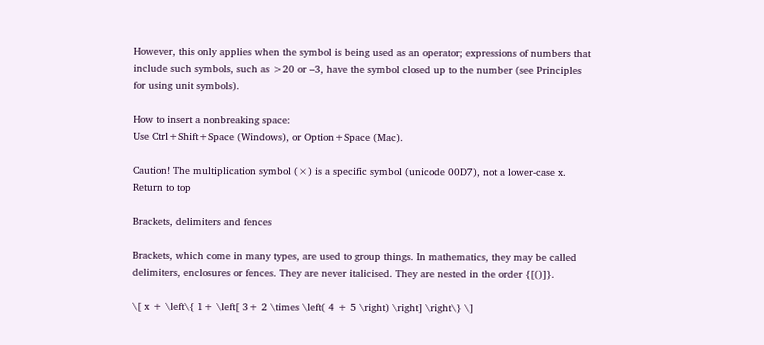However, this only applies when the symbol is being used as an operator; expressions of numbers that include such symbols, such as >20 or –3, have the symbol closed up to the number (see Principles for using unit symbols).

How to insert a nonbreaking space:
Use Ctrl+Shift+Space (Windows), or Option+Space (Mac).

Caution! The multiplication symbol (×) is a specific symbol (unicode 00D7), not a lower-case x.
Return to top

Brackets, delimiters and fences

Brackets, which come in many types, are used to group things. In mathematics, they may be called delimiters, enclosures or fences. They are never italicised. They are nested in the order {[()]}.

\[ x + \left\{ 1+ \left[ 3+ 2 \times \left( 4 + 5 \right) \right] \right\} \]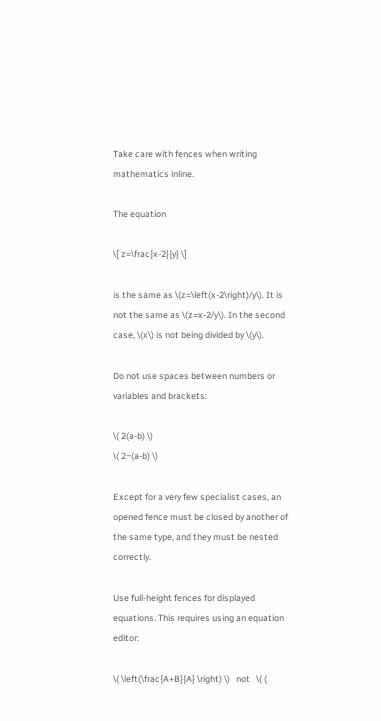Take care with fences when writing mathematics inline.

The equation

\[ z=\frac{x-2}{y} \]

is the same as \(z=\left(x-2\right)/y\). It is not the same as \(z=x-2/y\). In the second case, \(x\) is not being divided by \(y\).

Do not use spaces between numbers or variables and brackets:

\( 2(a-b) \)
\( 2~(a-b) \)

Except for a very few specialist cases, an opened fence must be closed by another of the same type, and they must be nested correctly.

Use full-height fences for displayed equations. This requires using an equation editor:

\( \left(\frac{A+B}{A} \right) \)   not   \( (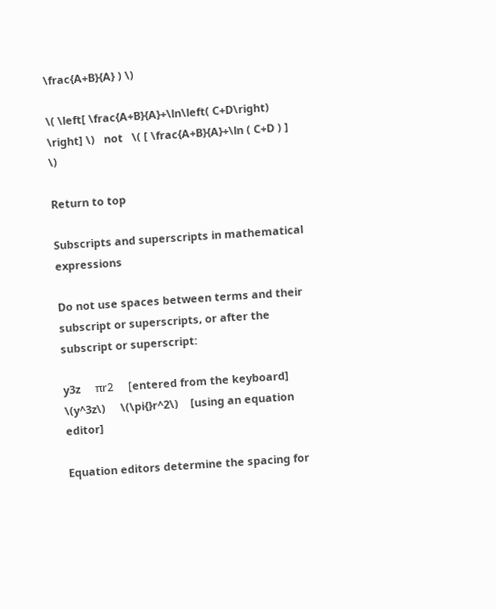\frac{A+B}{A} ) \)

\( \left[ \frac{A+B}{A}+\ln\left( C+D\right) \right] \)   not   \( [ \frac{A+B}{A}+\ln ( C+D ) ] \)

Return to top

Subscripts and superscripts in mathematical expressions

Do not use spaces between terms and their subscript or superscripts, or after the subscript or superscript:

y3z     πr2     [entered from the keyboard]
\(y^3z\)     \(\pi{}r^2\)    [using an equation editor]

Equation editors determine the spacing for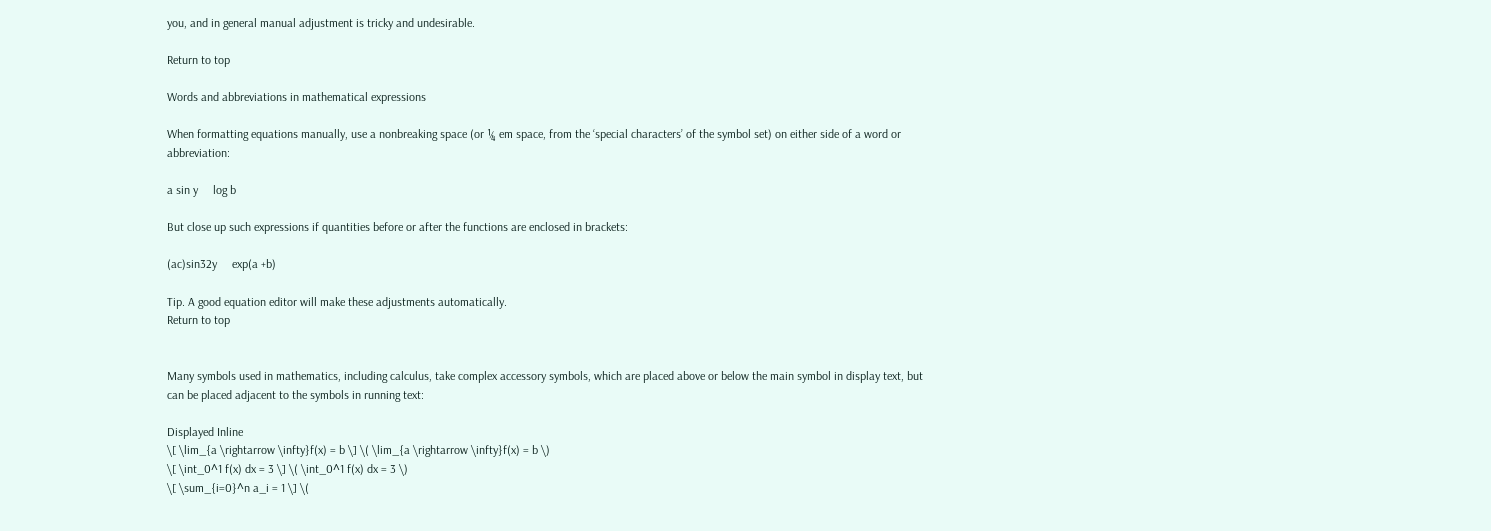you, and in general manual adjustment is tricky and undesirable.

Return to top

Words and abbreviations in mathematical expressions

When formatting equations manually, use a nonbreaking space (or ¼ em space, from the ‘special characters’ of the symbol set) on either side of a word or abbreviation:

a sin y     log b

But close up such expressions if quantities before or after the functions are enclosed in brackets:

(ac)sin32y     exp(a +b)

Tip. A good equation editor will make these adjustments automatically.
Return to top


Many symbols used in mathematics, including calculus, take complex accessory symbols, which are placed above or below the main symbol in display text, but can be placed adjacent to the symbols in running text:

Displayed Inline
\[ \lim_{a \rightarrow \infty}f(x) = b \] \( \lim_{a \rightarrow \infty}f(x) = b \)
\[ \int_0^1 f(x) dx = 3 \] \( \int_0^1 f(x) dx = 3 \)
\[ \sum_{i=0}^n a_i = 1 \] \(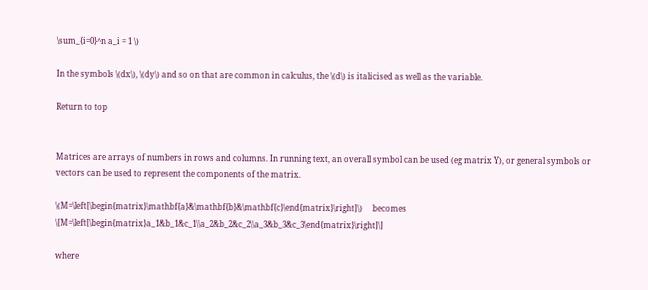\sum_{i=0}^n a_i = 1 \)

In the symbols \(dx\), \(dy\) and so on that are common in calculus, the \(d\) is italicised as well as the variable.

Return to top


Matrices are arrays of numbers in rows and columns. In running text, an overall symbol can be used (eg matrix Y), or general symbols or vectors can be used to represent the components of the matrix.

\(M=\left[\begin{matrix}\mathbf{a}&\mathbf{b}&\mathbf{c}\end{matrix}\right]\)     becomes \[M=\left[\begin{matrix}a_1&b_1&c_1\\a_2&b_2&c_2\\a_3&b_3&c_3\end{matrix}\right]\]

where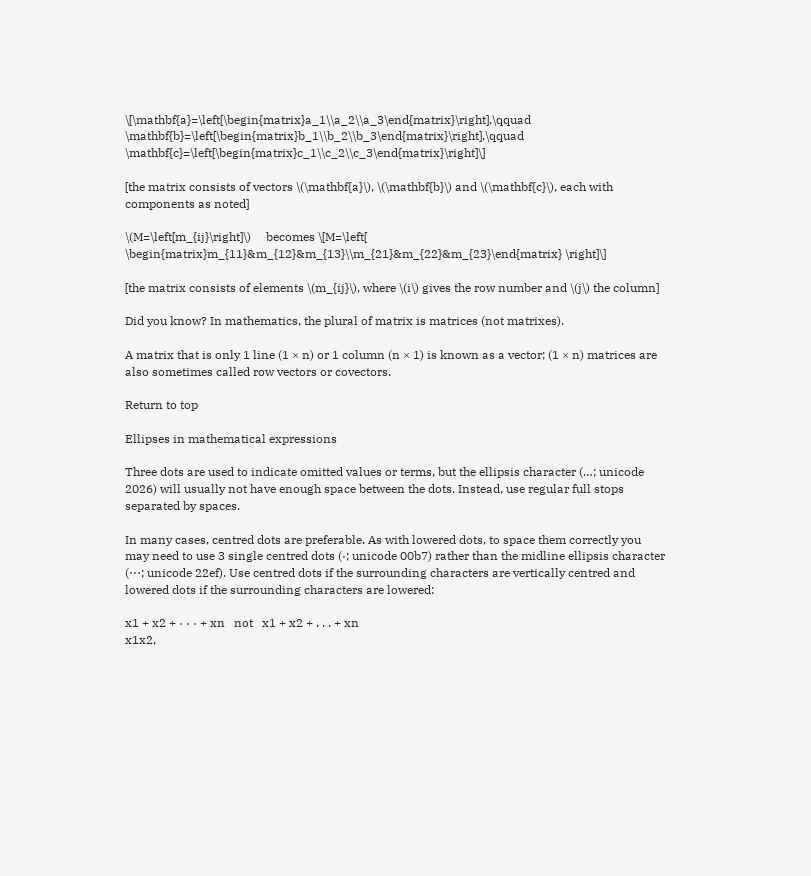\[\mathbf{a}=\left[\begin{matrix}a_1\\a_2\\a_3\end{matrix}\right],\qquad \mathbf{b}=\left[\begin{matrix}b_1\\b_2\\b_3\end{matrix}\right],\qquad \mathbf{c}=\left[\begin{matrix}c_1\\c_2\\c_3\end{matrix}\right]\]

[the matrix consists of vectors \(\mathbf{a}\), \(\mathbf{b}\) and \(\mathbf{c}\), each with components as noted]

\(M=\left[m_{ij}\right]\)     becomes \[M=\left[ \begin{matrix}m_{11}&m_{12}&m_{13}\\m_{21}&m_{22}&m_{23}\end{matrix} \right]\]

[the matrix consists of elements \(m_{ij}\), where \(i\) gives the row number and \(j\) the column]

Did you know? In mathematics, the plural of matrix is matrices (not matrixes).

A matrix that is only 1 line (1 × n) or 1 column (n × 1) is known as a vector; (1 × n) matrices are also sometimes called row vectors or covectors.

Return to top

Ellipses in mathematical expressions

Three dots are used to indicate omitted values or terms, but the ellipsis character (…; unicode 2026) will usually not have enough space between the dots. Instead, use regular full stops separated by spaces.

In many cases, centred dots are preferable. As with lowered dots, to space them correctly you may need to use 3 single centred dots (·; unicode 00b7) rather than the midline ellipsis character (⋯; unicode 22ef). Use centred dots if the surrounding characters are vertically centred and lowered dots if the surrounding characters are lowered:

x1 + x2 + · · · + xn   not   x1 + x2 + . . . + xn
x1x2,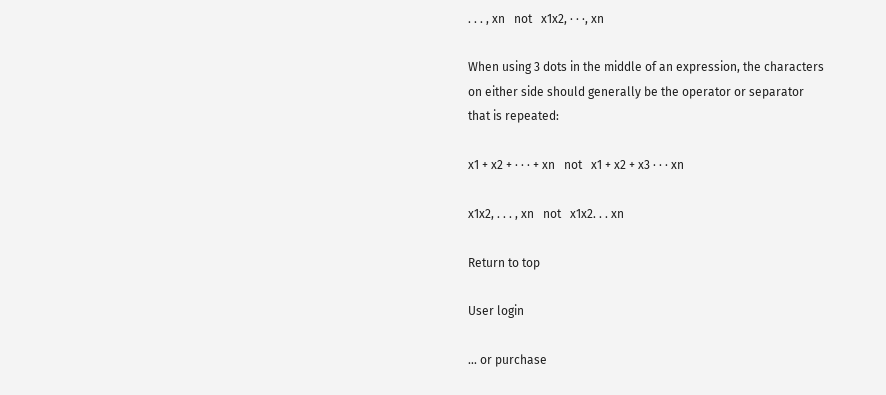. . . , xn   not   x1x2, · · ·, xn

When using 3 dots in the middle of an expression, the characters on either side should generally be the operator or separator that is repeated:

x1 + x2 + · · · + xn   not   x1 + x2 + x3 · · · xn

x1x2, . . . , xn   not   x1x2. . . xn

Return to top

User login

... or purchase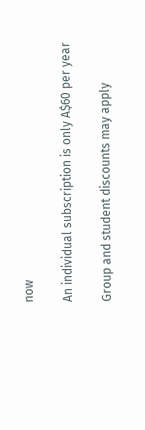now

An individual subscription is only A$60 per year

Group and student discounts may apply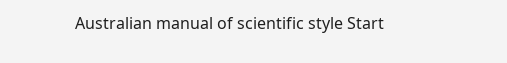Australian manual of scientific style Start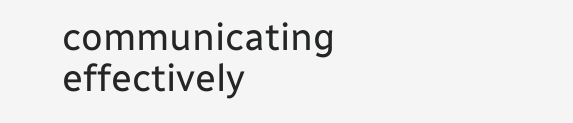communicating effectively